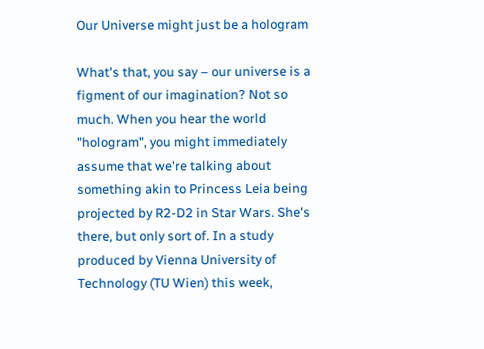Our Universe might just be a hologram

What's that, you say – our universe is a figment of our imagination? Not so much. When you hear the world "hologram", you might immediately assume that we're talking about something akin to Princess Leia being projected by R2-D2 in Star Wars. She's there, but only sort of. In a study produced by Vienna University of Technology (TU Wien) this week,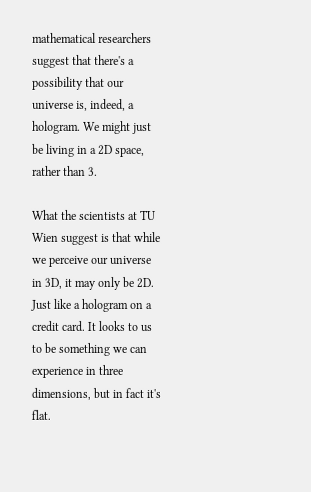mathematical researchers suggest that there's a possibility that our universe is, indeed, a hologram. We might just be living in a 2D space, rather than 3.

What the scientists at TU Wien suggest is that while we perceive our universe in 3D, it may only be 2D. Just like a hologram on a credit card. It looks to us to be something we can experience in three dimensions, but in fact it's flat.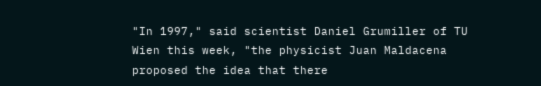"In 1997," said scientist Daniel Grumiller of TU Wien this week, "the physicist Juan Maldacena proposed the idea that there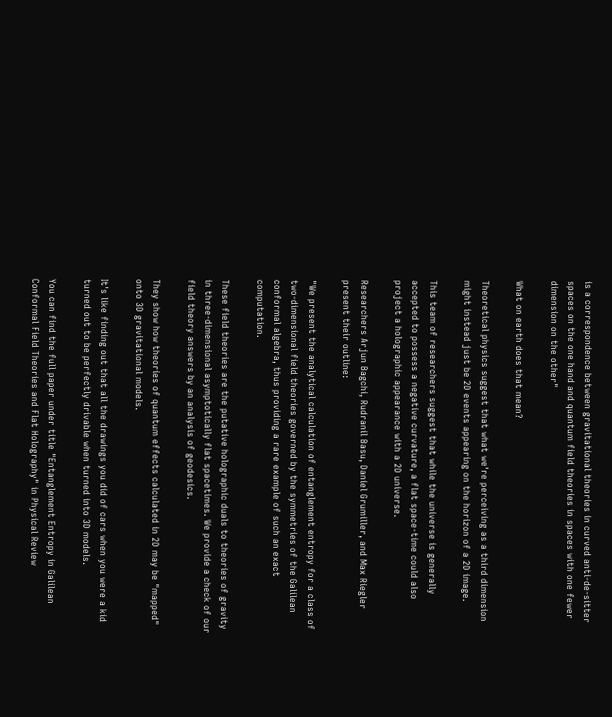is a correspondence between gravitational theories in curved anti-de-sitter spaces on the one hand and quantum field theories in spaces with one fewer dimension on the other"

What on earth does that mean?

Theoretical physics suggest that what we're perceiving as a third dimension might instead just be 2D events appearing on the horizon of a 2D image.

This team of researchers suggest that while the universe is generally accepted to possess a negative curvature, a flat space-time could also project a holographic appearance with a 2D universe.

Researchers Arjun Bagchi, Rudranil Basu, Daniel Grumiller, and Max Riegler present their outline:

"We present the analytical calculation of entanglement entropy for a class of two-dimensional field theories governed by the symmetries of the Galilean conformal algebra, thus providing a rare example of such an exact computation.

These field theories are the putative holographic duals to theories of gravity in three-dimensional asymptotically flat spacetimes. We provide a check of our field theory answers by an analysis of geodesics.

They show how theories of quantum effects calculated in 2D may be "mapped" onto 3D gravitational models.

It's like finding out that all the drawings you did of cars when you were a kid turned out to be perfectly drivable when turned into 3D models.

You can find the full paper under title "Entanglement Entropy in Galilean Conformal Field Theories and Flat Holography" in Physical Review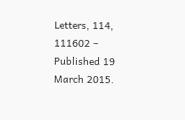Letters, 114, 111602 – Published 19 March 2015.